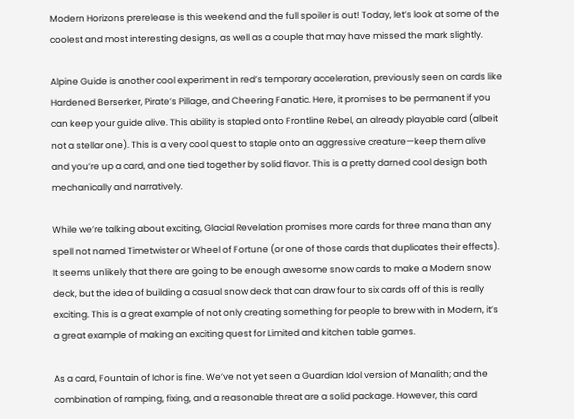Modern Horizons prerelease is this weekend and the full spoiler is out! Today, let’s look at some of the coolest and most interesting designs, as well as a couple that may have missed the mark slightly.

Alpine Guide is another cool experiment in red’s temporary acceleration, previously seen on cards like Hardened Berserker, Pirate’s Pillage, and Cheering Fanatic. Here, it promises to be permanent if you can keep your guide alive. This ability is stapled onto Frontline Rebel, an already playable card (albeit not a stellar one). This is a very cool quest to staple onto an aggressive creature—keep them alive and you’re up a card, and one tied together by solid flavor. This is a pretty darned cool design both mechanically and narratively.

While we’re talking about exciting, Glacial Revelation promises more cards for three mana than any spell not named Timetwister or Wheel of Fortune (or one of those cards that duplicates their effects). It seems unlikely that there are going to be enough awesome snow cards to make a Modern snow deck, but the idea of building a casual snow deck that can draw four to six cards off of this is really exciting. This is a great example of not only creating something for people to brew with in Modern, it’s a great example of making an exciting quest for Limited and kitchen table games.

As a card, Fountain of Ichor is fine. We’ve not yet seen a Guardian Idol version of Manalith; and the combination of ramping, fixing, and a reasonable threat are a solid package. However, this card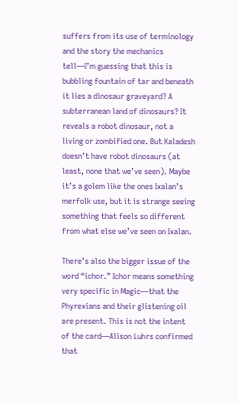suffers from its use of terminology and the story the mechanics tell—I’m guessing that this is bubbling fountain of tar and beneath it lies a dinosaur graveyard? A subterranean land of dinosaurs? It reveals a robot dinosaur, not a living or zombified one. But Kaladesh doesn’t have robot dinosaurs (at least, none that we’ve seen). Maybe it’s a golem like the ones Ixalan’s merfolk use, but it is strange seeing something that feels so different from what else we’ve seen on Ixalan.

There’s also the bigger issue of the word “ichor.” Ichor means something very specific in Magic—that the Phyrexians and their glistening oil are present. This is not the intent of the card—Alison Luhrs confirmed that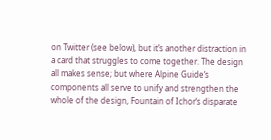on Twitter (see below), but it’s another distraction in a card that struggles to come together. The design all makes sense; but where Alpine Guide‘s components all serve to unify and strengthen the whole of the design, Fountain of Ichor‘s disparate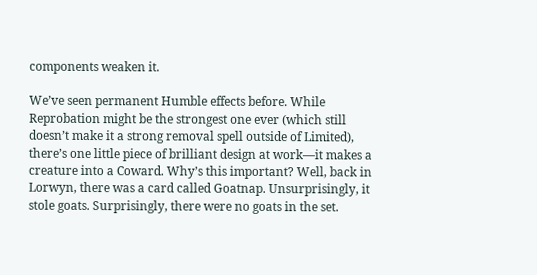components weaken it.

We’ve seen permanent Humble effects before. While Reprobation might be the strongest one ever (which still doesn’t make it a strong removal spell outside of Limited), there’s one little piece of brilliant design at work—it makes a creature into a Coward. Why’s this important? Well, back in Lorwyn, there was a card called Goatnap. Unsurprisingly, it stole goats. Surprisingly, there were no goats in the set.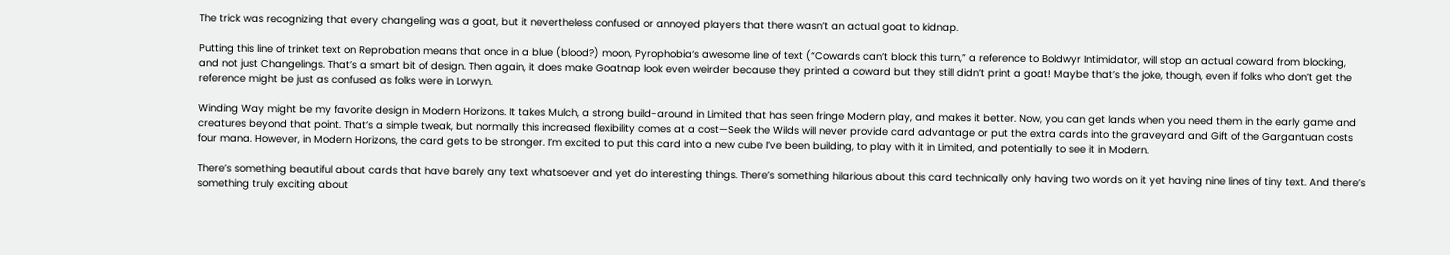The trick was recognizing that every changeling was a goat, but it nevertheless confused or annoyed players that there wasn’t an actual goat to kidnap.

Putting this line of trinket text on Reprobation means that once in a blue (blood?) moon, Pyrophobia‘s awesome line of text (“Cowards can’t block this turn,” a reference to Boldwyr Intimidator, will stop an actual coward from blocking, and not just Changelings. That’s a smart bit of design. Then again, it does make Goatnap look even weirder because they printed a coward but they still didn’t print a goat! Maybe that’s the joke, though, even if folks who don’t get the reference might be just as confused as folks were in Lorwyn.

Winding Way might be my favorite design in Modern Horizons. It takes Mulch, a strong build-around in Limited that has seen fringe Modern play, and makes it better. Now, you can get lands when you need them in the early game and creatures beyond that point. That’s a simple tweak, but normally this increased flexibility comes at a cost—Seek the Wilds will never provide card advantage or put the extra cards into the graveyard and Gift of the Gargantuan costs four mana. However, in Modern Horizons, the card gets to be stronger. I’m excited to put this card into a new cube I’ve been building, to play with it in Limited, and potentially to see it in Modern.

There’s something beautiful about cards that have barely any text whatsoever and yet do interesting things. There’s something hilarious about this card technically only having two words on it yet having nine lines of tiny text. And there’s something truly exciting about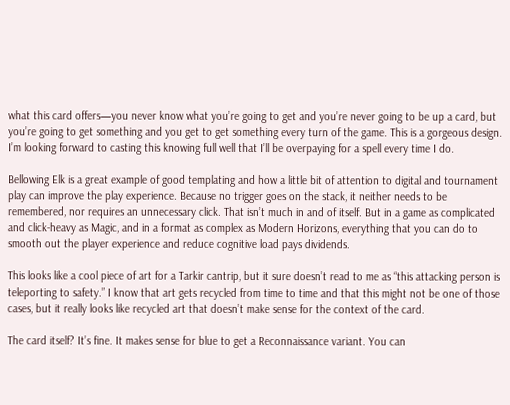what this card offers—you never know what you’re going to get and you’re never going to be up a card, but you’re going to get something and you get to get something every turn of the game. This is a gorgeous design. I’m looking forward to casting this knowing full well that I’ll be overpaying for a spell every time I do.

Bellowing Elk is a great example of good templating and how a little bit of attention to digital and tournament play can improve the play experience. Because no trigger goes on the stack, it neither needs to be remembered, nor requires an unnecessary click. That isn’t much in and of itself. But in a game as complicated and click-heavy as Magic, and in a format as complex as Modern Horizons, everything that you can do to smooth out the player experience and reduce cognitive load pays dividends.

This looks like a cool piece of art for a Tarkir cantrip, but it sure doesn’t read to me as “this attacking person is teleporting to safety.” I know that art gets recycled from time to time and that this might not be one of those cases, but it really looks like recycled art that doesn’t make sense for the context of the card.

The card itself? It’s fine. It makes sense for blue to get a Reconnaissance variant. You can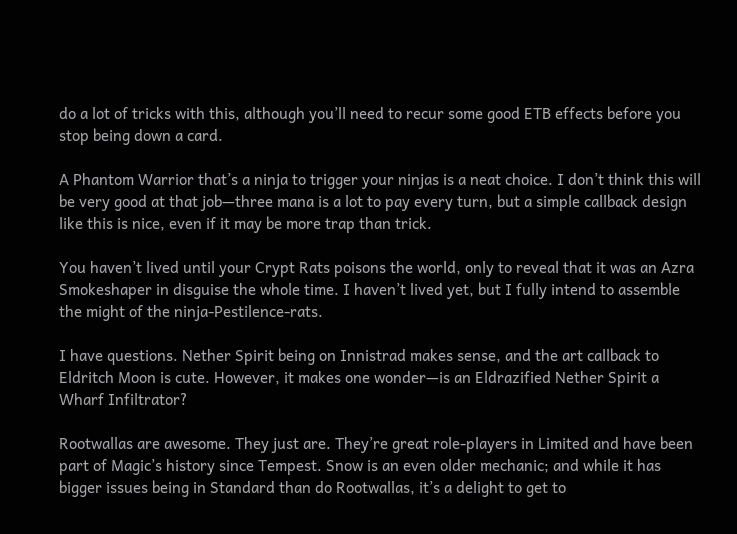do a lot of tricks with this, although you’ll need to recur some good ETB effects before you stop being down a card.

A Phantom Warrior that’s a ninja to trigger your ninjas is a neat choice. I don’t think this will be very good at that job—three mana is a lot to pay every turn, but a simple callback design like this is nice, even if it may be more trap than trick.

You haven’t lived until your Crypt Rats poisons the world, only to reveal that it was an Azra Smokeshaper in disguise the whole time. I haven’t lived yet, but I fully intend to assemble the might of the ninja-Pestilence-rats.

I have questions. Nether Spirit being on Innistrad makes sense, and the art callback to Eldritch Moon is cute. However, it makes one wonder—is an Eldrazified Nether Spirit a Wharf Infiltrator?

Rootwallas are awesome. They just are. They’re great role-players in Limited and have been part of Magic’s history since Tempest. Snow is an even older mechanic; and while it has bigger issues being in Standard than do Rootwallas, it’s a delight to get to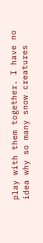play with them together. I have no idea why so many snow creatures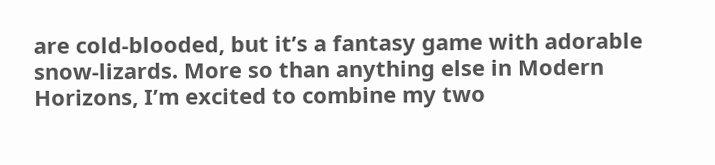are cold-blooded, but it’s a fantasy game with adorable snow-lizards. More so than anything else in Modern Horizons, I’m excited to combine my two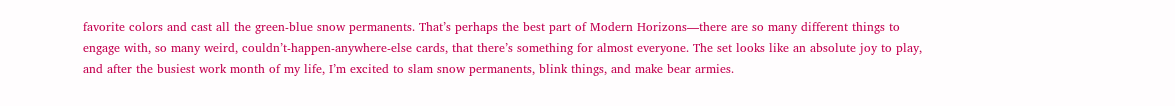favorite colors and cast all the green-blue snow permanents. That’s perhaps the best part of Modern Horizons—there are so many different things to engage with, so many weird, couldn’t-happen-anywhere-else cards, that there’s something for almost everyone. The set looks like an absolute joy to play, and after the busiest work month of my life, I’m excited to slam snow permanents, blink things, and make bear armies.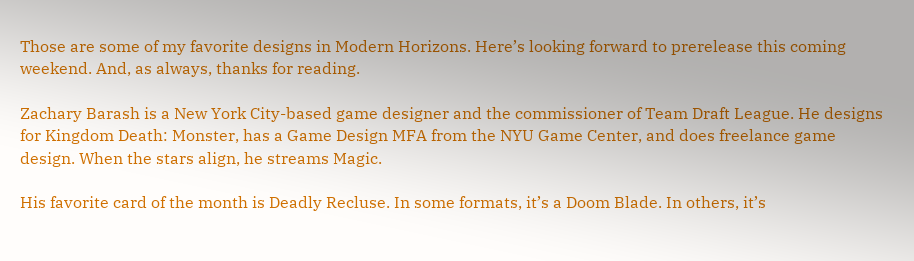Those are some of my favorite designs in Modern Horizons. Here’s looking forward to prerelease this coming weekend. And, as always, thanks for reading.

Zachary Barash is a New York City-based game designer and the commissioner of Team Draft League. He designs for Kingdom Death: Monster, has a Game Design MFA from the NYU Game Center, and does freelance game design. When the stars align, he streams Magic.

His favorite card of the month is Deadly Recluse. In some formats, it’s a Doom Blade. In others, it’s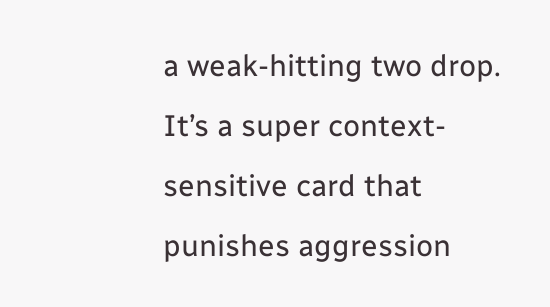a weak-hitting two drop. It’s a super context-sensitive card that punishes aggression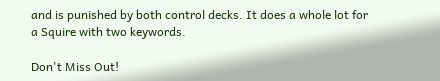and is punished by both control decks. It does a whole lot for a Squire with two keywords.

Don't Miss Out!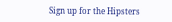Sign up for the Hipsters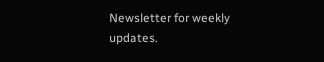Newsletter for weekly updates.